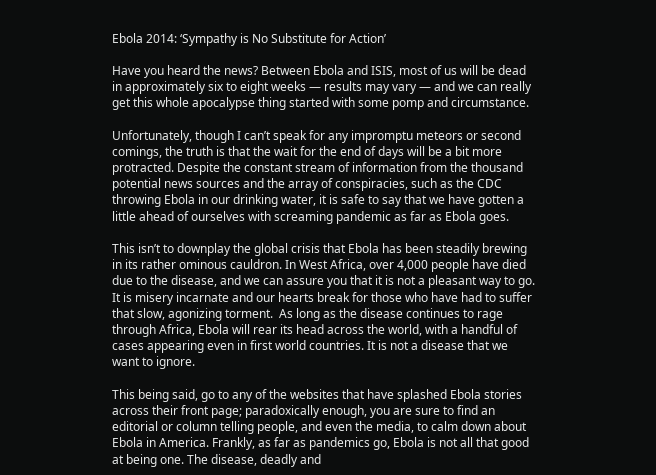Ebola 2014: ‘Sympathy is No Substitute for Action’

Have you heard the news? Between Ebola and ISIS, most of us will be dead in approximately six to eight weeks — results may vary — and we can really get this whole apocalypse thing started with some pomp and circumstance.

Unfortunately, though I can’t speak for any impromptu meteors or second comings, the truth is that the wait for the end of days will be a bit more protracted. Despite the constant stream of information from the thousand potential news sources and the array of conspiracies, such as the CDC throwing Ebola in our drinking water, it is safe to say that we have gotten a little ahead of ourselves with screaming pandemic as far as Ebola goes.

This isn’t to downplay the global crisis that Ebola has been steadily brewing in its rather ominous cauldron. In West Africa, over 4,000 people have died due to the disease, and we can assure you that it is not a pleasant way to go. It is misery incarnate and our hearts break for those who have had to suffer that slow, agonizing torment.  As long as the disease continues to rage through Africa, Ebola will rear its head across the world, with a handful of cases appearing even in first world countries. It is not a disease that we want to ignore.

This being said, go to any of the websites that have splashed Ebola stories across their front page; paradoxically enough, you are sure to find an editorial or column telling people, and even the media, to calm down about Ebola in America. Frankly, as far as pandemics go, Ebola is not all that good at being one. The disease, deadly and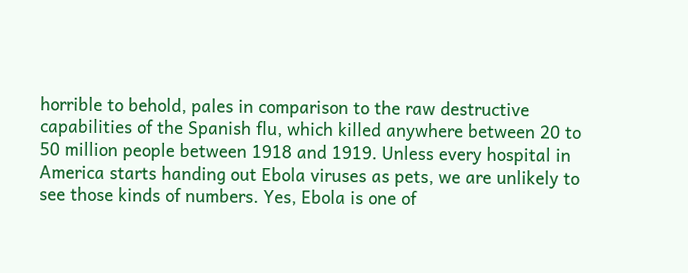horrible to behold, pales in comparison to the raw destructive capabilities of the Spanish flu, which killed anywhere between 20 to 50 million people between 1918 and 1919. Unless every hospital in America starts handing out Ebola viruses as pets, we are unlikely to see those kinds of numbers. Yes, Ebola is one of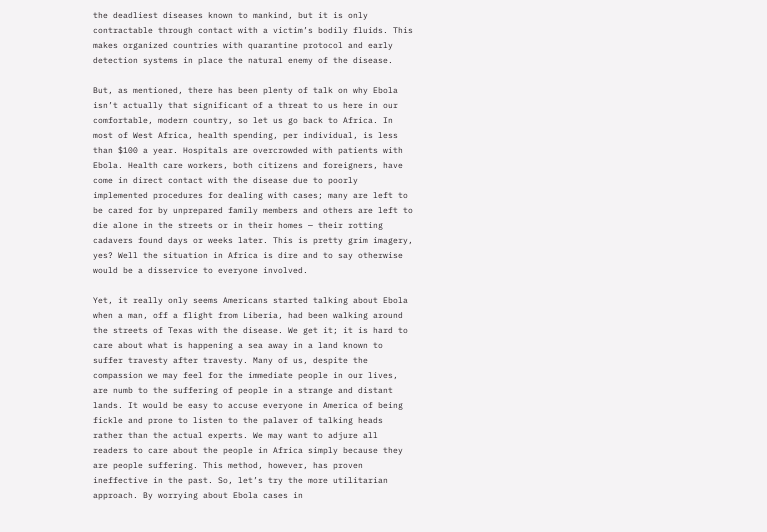the deadliest diseases known to mankind, but it is only contractable through contact with a victim’s bodily fluids. This makes organized countries with quarantine protocol and early detection systems in place the natural enemy of the disease.

But, as mentioned, there has been plenty of talk on why Ebola isn’t actually that significant of a threat to us here in our comfortable, modern country, so let us go back to Africa. In most of West Africa, health spending, per individual, is less than $100 a year. Hospitals are overcrowded with patients with Ebola. Health care workers, both citizens and foreigners, have come in direct contact with the disease due to poorly implemented procedures for dealing with cases; many are left to be cared for by unprepared family members and others are left to die alone in the streets or in their homes — their rotting cadavers found days or weeks later. This is pretty grim imagery, yes? Well the situation in Africa is dire and to say otherwise would be a disservice to everyone involved.

Yet, it really only seems Americans started talking about Ebola when a man, off a flight from Liberia, had been walking around the streets of Texas with the disease. We get it; it is hard to care about what is happening a sea away in a land known to suffer travesty after travesty. Many of us, despite the compassion we may feel for the immediate people in our lives, are numb to the suffering of people in a strange and distant lands. It would be easy to accuse everyone in America of being fickle and prone to listen to the palaver of talking heads rather than the actual experts. We may want to adjure all readers to care about the people in Africa simply because they are people suffering. This method, however, has proven ineffective in the past. So, let’s try the more utilitarian approach. By worrying about Ebola cases in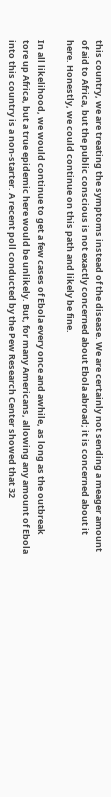this country, we are treating the symptoms instead of the disease. We are certainly not sending a meager amount of aid to Africa, but the public conscious is not exactly concerned about Ebola abroad; it is concerned about it here. Honestly, we could continue on this path and likely be fine.

In all likelihood, we would continue to get a few cases of Ebola every once and awhile, as long as the outbreak tore up Africa, but a true epidemic here would be unlikely. But, for many Americans, allowing any amount of Ebola into this country is a non-starter. A recent poll conducted by the Pew Research Center showed that 32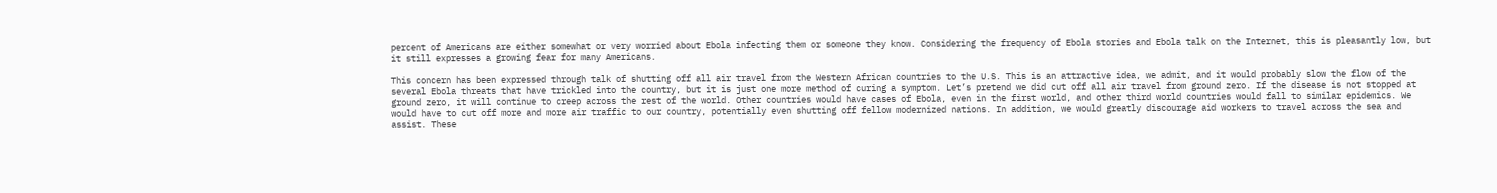percent of Americans are either somewhat or very worried about Ebola infecting them or someone they know. Considering the frequency of Ebola stories and Ebola talk on the Internet, this is pleasantly low, but it still expresses a growing fear for many Americans.

This concern has been expressed through talk of shutting off all air travel from the Western African countries to the U.S. This is an attractive idea, we admit, and it would probably slow the flow of the several Ebola threats that have trickled into the country, but it is just one more method of curing a symptom. Let’s pretend we did cut off all air travel from ground zero. If the disease is not stopped at ground zero, it will continue to creep across the rest of the world. Other countries would have cases of Ebola, even in the first world, and other third world countries would fall to similar epidemics. We would have to cut off more and more air traffic to our country, potentially even shutting off fellow modernized nations. In addition, we would greatly discourage aid workers to travel across the sea and assist. These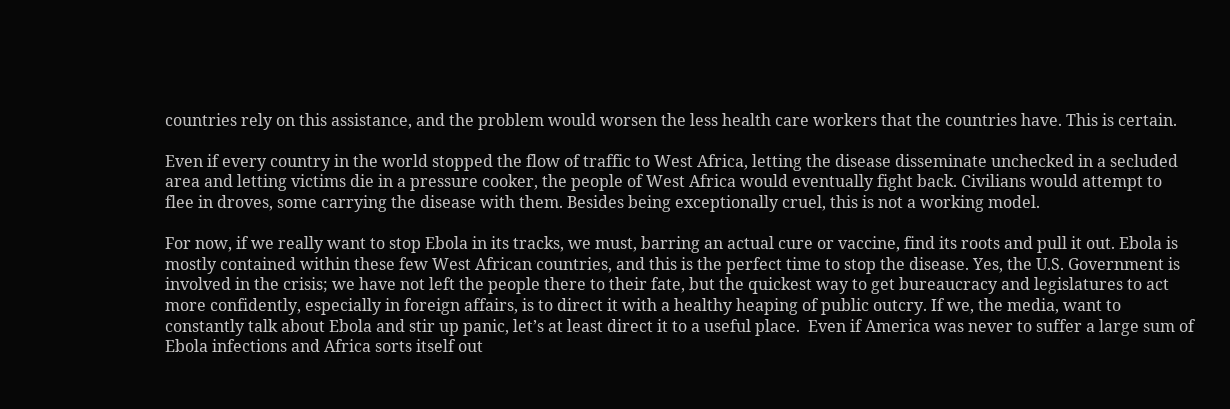countries rely on this assistance, and the problem would worsen the less health care workers that the countries have. This is certain.

Even if every country in the world stopped the flow of traffic to West Africa, letting the disease disseminate unchecked in a secluded area and letting victims die in a pressure cooker, the people of West Africa would eventually fight back. Civilians would attempt to flee in droves, some carrying the disease with them. Besides being exceptionally cruel, this is not a working model.

For now, if we really want to stop Ebola in its tracks, we must, barring an actual cure or vaccine, find its roots and pull it out. Ebola is mostly contained within these few West African countries, and this is the perfect time to stop the disease. Yes, the U.S. Government is involved in the crisis; we have not left the people there to their fate, but the quickest way to get bureaucracy and legislatures to act more confidently, especially in foreign affairs, is to direct it with a healthy heaping of public outcry. If we, the media, want to constantly talk about Ebola and stir up panic, let’s at least direct it to a useful place.  Even if America was never to suffer a large sum of Ebola infections and Africa sorts itself out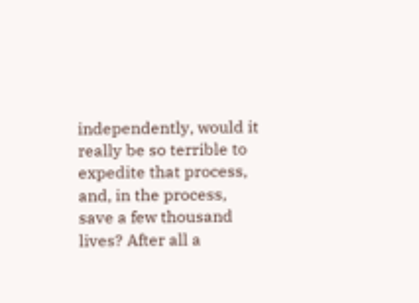independently, would it really be so terrible to expedite that process, and, in the process, save a few thousand lives? After all a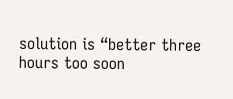solution is “better three hours too soon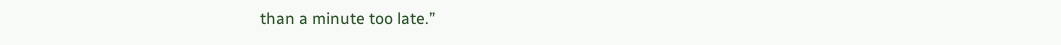than a minute too late.”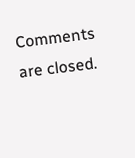Comments are closed.